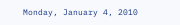Monday, January 4, 2010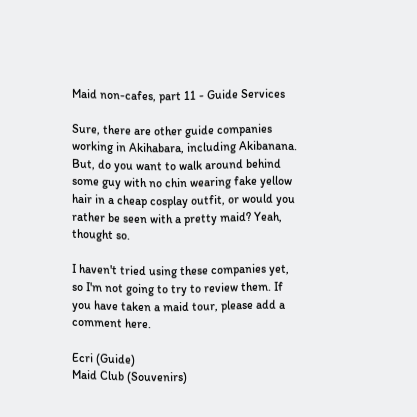Maid non-cafes, part 11 - Guide Services

Sure, there are other guide companies working in Akihabara, including Akibanana. But, do you want to walk around behind some guy with no chin wearing fake yellow hair in a cheap cosplay outfit, or would you rather be seen with a pretty maid? Yeah, thought so.

I haven't tried using these companies yet, so I'm not going to try to review them. If you have taken a maid tour, please add a comment here.

Ecri (Guide)
Maid Club (Souvenirs)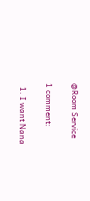@Room Service

1 comment:

  1. I want Nana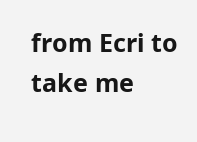from Ecri to take me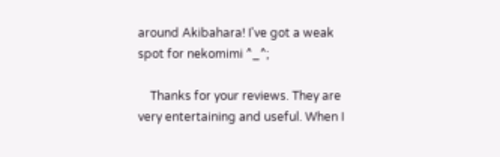around Akibahara! I've got a weak spot for nekomimi ^_^;

    Thanks for your reviews. They are very entertaining and useful. When I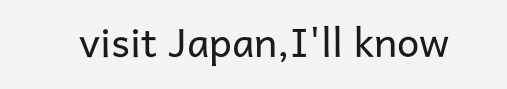visit Japan,I'll know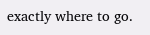exactly where to go.